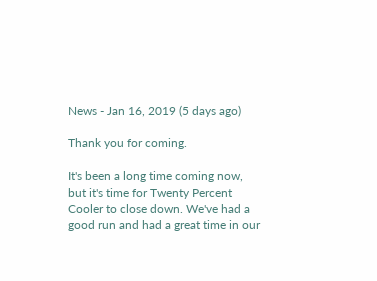News - Jan 16, 2019 (5 days ago)

Thank you for coming.

It's been a long time coming now, but it's time for Twenty Percent Cooler to close down. We've had a good run and had a great time in our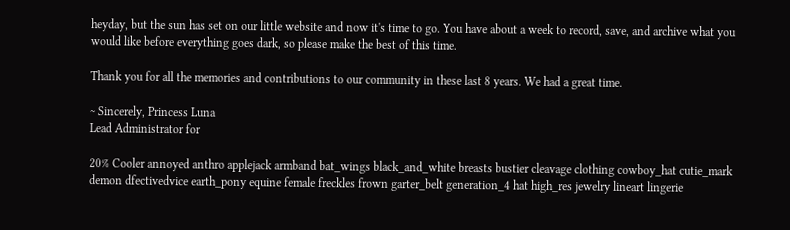heyday, but the sun has set on our little website and now it's time to go. You have about a week to record, save, and archive what you would like before everything goes dark, so please make the best of this time.

Thank you for all the memories and contributions to our community in these last 8 years. We had a great time.

~ Sincerely, Princess Luna
Lead Administrator for

20% Cooler annoyed anthro applejack armband bat_wings black_and_white breasts bustier cleavage clothing cowboy_hat cutie_mark demon dfectivedvice earth_pony equine female freckles frown garter_belt generation_4 hat high_res jewelry lineart lingerie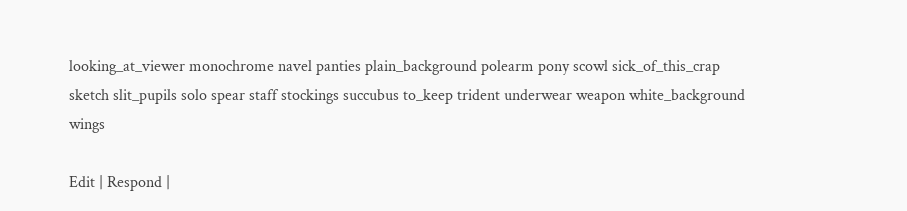looking_at_viewer monochrome navel panties plain_background polearm pony scowl sick_of_this_crap sketch slit_pupils solo spear staff stockings succubus to_keep trident underwear weapon white_background wings

Edit | Respond |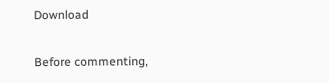Download

Before commenting,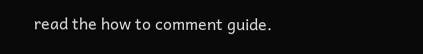read the how to comment guide.